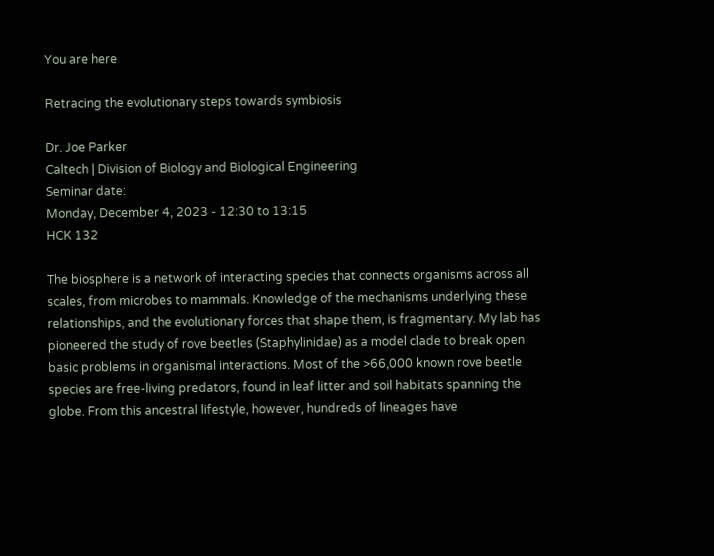You are here

Retracing the evolutionary steps towards symbiosis

Dr. Joe Parker
Caltech | Division of Biology and Biological Engineering
Seminar date:
Monday, December 4, 2023 - 12:30 to 13:15
HCK 132

The biosphere is a network of interacting species that connects organisms across all scales, from microbes to mammals. Knowledge of the mechanisms underlying these relationships, and the evolutionary forces that shape them, is fragmentary. My lab has pioneered the study of rove beetles (Staphylinidae) as a model clade to break open basic problems in organismal interactions. Most of the >66,000 known rove beetle species are free-living predators, found in leaf litter and soil habitats spanning the globe. From this ancestral lifestyle, however, hundreds of lineages have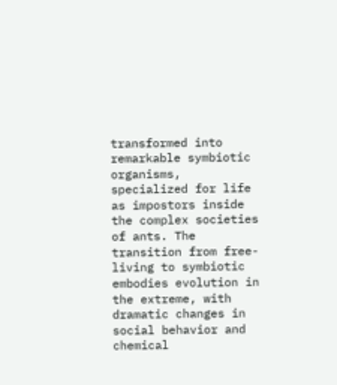transformed into remarkable symbiotic organisms, specialized for life as impostors inside the complex societies of ants. The transition from free-living to symbiotic embodies evolution in the extreme, with dramatic changes in social behavior and chemical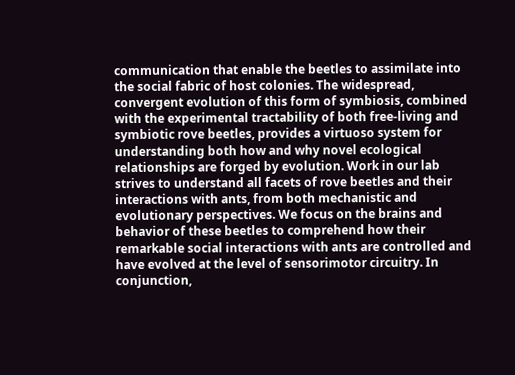communication that enable the beetles to assimilate into the social fabric of host colonies. The widespread, convergent evolution of this form of symbiosis, combined with the experimental tractability of both free-living and symbiotic rove beetles, provides a virtuoso system for understanding both how and why novel ecological relationships are forged by evolution. Work in our lab strives to understand all facets of rove beetles and their interactions with ants, from both mechanistic and evolutionary perspectives. We focus on the brains and behavior of these beetles to comprehend how their remarkable social interactions with ants are controlled and have evolved at the level of sensorimotor circuitry. In conjunction,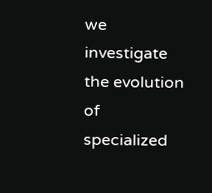we investigate the evolution of specialized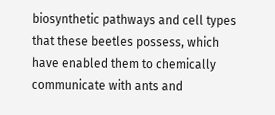biosynthetic pathways and cell types that these beetles possess, which have enabled them to chemically communicate with ants and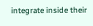integrate inside their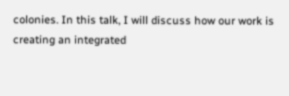colonies. In this talk, I will discuss how our work is creating an integrated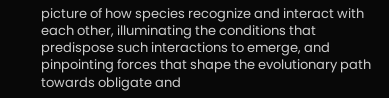picture of how species recognize and interact with each other, illuminating the conditions that predispose such interactions to emerge, and pinpointing forces that shape the evolutionary path towards obligate and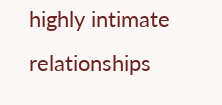highly intimate relationships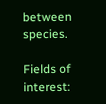between species.

Fields of interest: